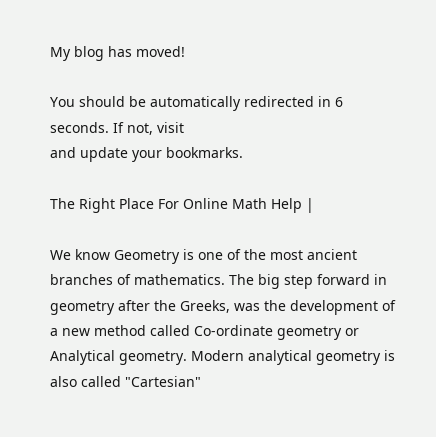My blog has moved!

You should be automatically redirected in 6 seconds. If not, visit
and update your bookmarks.

The Right Place For Online Math Help |

We know Geometry is one of the most ancient branches of mathematics. The big step forward in geometry after the Greeks, was the development of a new method called Co-ordinate geometry or Analytical geometry. Modern analytical geometry is also called "Cartesian"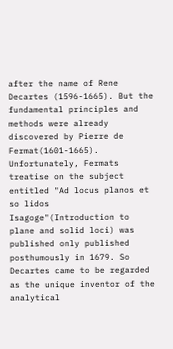after the name of Rene Decartes (1596-1665). But the fundamental principles and methods were already discovered by Pierre de Fermat(1601-1665). Unfortunately, Fermats treatise on the subject entitled "Ad locus planos et so lidos Isagoge"(Introduction to plane and solid loci) was published only published posthumously in 1679. So Decartes came to be regarded as the unique inventor of the analytical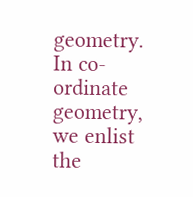geometry.
In co-ordinate geometry, we enlist the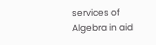services of Algebra in aid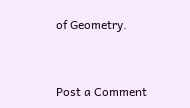of Geometry.


Post a Comment